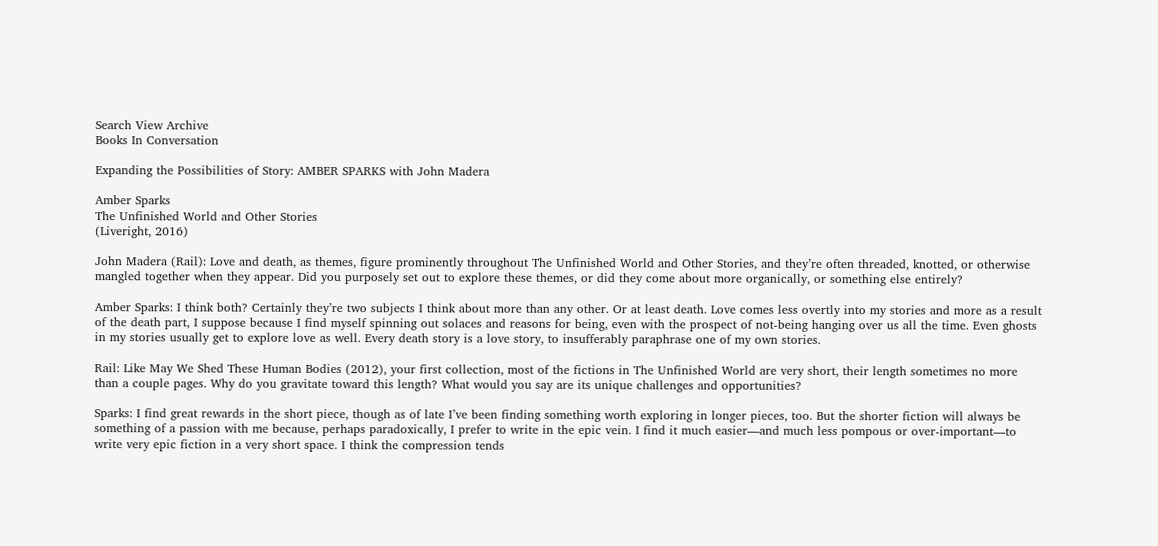Search View Archive
Books In Conversation

Expanding the Possibilities of Story: AMBER SPARKS with John Madera

Amber Sparks
The Unfinished World and Other Stories
(Liveright, 2016)

John Madera (Rail): Love and death, as themes, figure prominently throughout The Unfinished World and Other Stories, and they’re often threaded, knotted, or otherwise mangled together when they appear. Did you purposely set out to explore these themes, or did they come about more organically, or something else entirely?

Amber Sparks: I think both? Certainly they’re two subjects I think about more than any other. Or at least death. Love comes less overtly into my stories and more as a result of the death part, I suppose because I find myself spinning out solaces and reasons for being, even with the prospect of not-being hanging over us all the time. Even ghosts in my stories usually get to explore love as well. Every death story is a love story, to insufferably paraphrase one of my own stories.

Rail: Like May We Shed These Human Bodies (2012), your first collection, most of the fictions in The Unfinished World are very short, their length sometimes no more than a couple pages. Why do you gravitate toward this length? What would you say are its unique challenges and opportunities?

Sparks: I find great rewards in the short piece, though as of late I’ve been finding something worth exploring in longer pieces, too. But the shorter fiction will always be something of a passion with me because, perhaps paradoxically, I prefer to write in the epic vein. I find it much easier—and much less pompous or over-important—to write very epic fiction in a very short space. I think the compression tends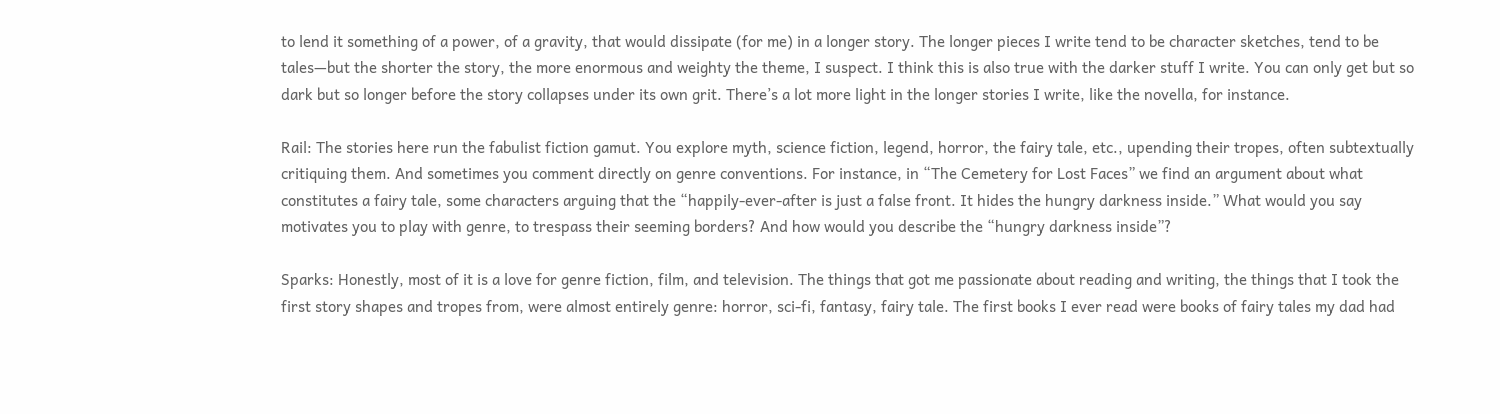to lend it something of a power, of a gravity, that would dissipate (for me) in a longer story. The longer pieces I write tend to be character sketches, tend to be tales—but the shorter the story, the more enormous and weighty the theme, I suspect. I think this is also true with the darker stuff I write. You can only get but so dark but so longer before the story collapses under its own grit. There’s a lot more light in the longer stories I write, like the novella, for instance.

Rail: The stories here run the fabulist fiction gamut. You explore myth, science fiction, legend, horror, the fairy tale, etc., upending their tropes, often subtextually critiquing them. And sometimes you comment directly on genre conventions. For instance, in “The Cemetery for Lost Faces” we find an argument about what constitutes a fairy tale, some characters arguing that the “happily-ever-after is just a false front. It hides the hungry darkness inside.” What would you say motivates you to play with genre, to trespass their seeming borders? And how would you describe the “hungry darkness inside”?

Sparks: Honestly, most of it is a love for genre fiction, film, and television. The things that got me passionate about reading and writing, the things that I took the first story shapes and tropes from, were almost entirely genre: horror, sci-fi, fantasy, fairy tale. The first books I ever read were books of fairy tales my dad had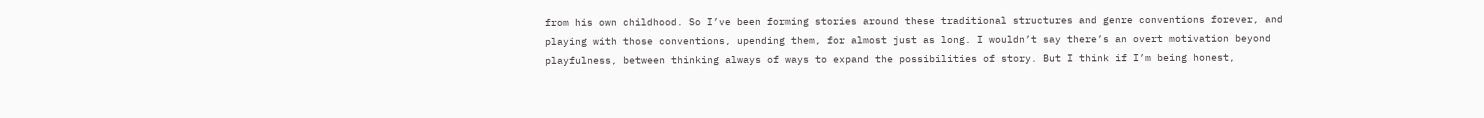from his own childhood. So I’ve been forming stories around these traditional structures and genre conventions forever, and playing with those conventions, upending them, for almost just as long. I wouldn’t say there’s an overt motivation beyond playfulness, between thinking always of ways to expand the possibilities of story. But I think if I’m being honest,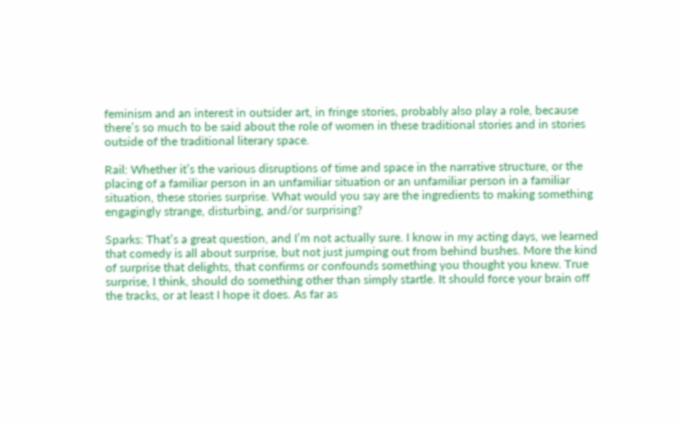feminism and an interest in outsider art, in fringe stories, probably also play a role, because there’s so much to be said about the role of women in these traditional stories and in stories outside of the traditional literary space.

Rail: Whether it’s the various disruptions of time and space in the narrative structure, or the placing of a familiar person in an unfamiliar situation or an unfamiliar person in a familiar situation, these stories surprise. What would you say are the ingredients to making something engagingly strange, disturbing, and/or surprising?

Sparks: That’s a great question, and I’m not actually sure. I know in my acting days, we learned that comedy is all about surprise, but not just jumping out from behind bushes. More the kind of surprise that delights, that confirms or confounds something you thought you knew. True surprise, I think, should do something other than simply startle. It should force your brain off the tracks, or at least I hope it does. As far as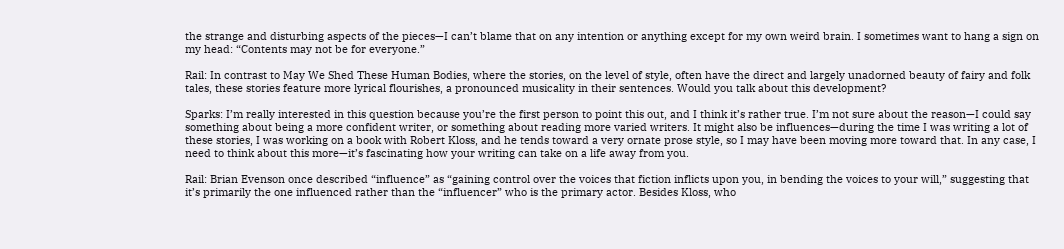the strange and disturbing aspects of the pieces—I can’t blame that on any intention or anything except for my own weird brain. I sometimes want to hang a sign on my head: “Contents may not be for everyone.”

Rail: In contrast to May We Shed These Human Bodies, where the stories, on the level of style, often have the direct and largely unadorned beauty of fairy and folk tales, these stories feature more lyrical flourishes, a pronounced musicality in their sentences. Would you talk about this development?

Sparks: I’m really interested in this question because you’re the first person to point this out, and I think it’s rather true. I’m not sure about the reason—I could say something about being a more confident writer, or something about reading more varied writers. It might also be influences—during the time I was writing a lot of these stories, I was working on a book with Robert Kloss, and he tends toward a very ornate prose style, so I may have been moving more toward that. In any case, I need to think about this more—it’s fascinating how your writing can take on a life away from you.

Rail: Brian Evenson once described “influence” as “gaining control over the voices that fiction inflicts upon you, in bending the voices to your will,” suggesting that it’s primarily the one influenced rather than the “influencer” who is the primary actor. Besides Kloss, who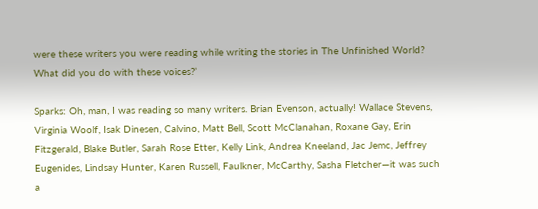were these writers you were reading while writing the stories in The Unfinished World? What did you do with these voices?’

Sparks: Oh, man, I was reading so many writers. Brian Evenson, actually! Wallace Stevens, Virginia Woolf, Isak Dinesen, Calvino, Matt Bell, Scott McClanahan, Roxane Gay, Erin Fitzgerald, Blake Butler, Sarah Rose Etter, Kelly Link, Andrea Kneeland, Jac Jemc, Jeffrey Eugenides, Lindsay Hunter, Karen Russell, Faulkner, McCarthy, Sasha Fletcher—it was such a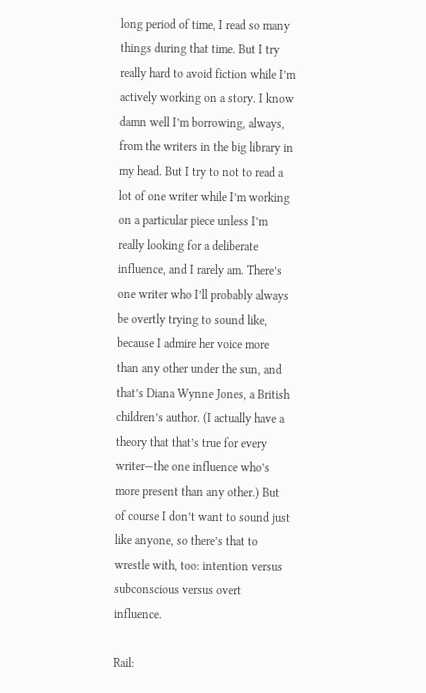long period of time, I read so many things during that time. But I try really hard to avoid fiction while I’m actively working on a story. I know damn well I’m borrowing, always, from the writers in the big library in my head. But I try to not to read a lot of one writer while I’m working on a particular piece unless I’m really looking for a deliberate influence, and I rarely am. There’s one writer who I’ll probably always be overtly trying to sound like, because I admire her voice more than any other under the sun, and that’s Diana Wynne Jones, a British children’s author. (I actually have a theory that that’s true for every writer—the one influence who’s more present than any other.) But of course I don’t want to sound just like anyone, so there’s that to wrestle with, too: intention versus subconscious versus overt influence.

Rail: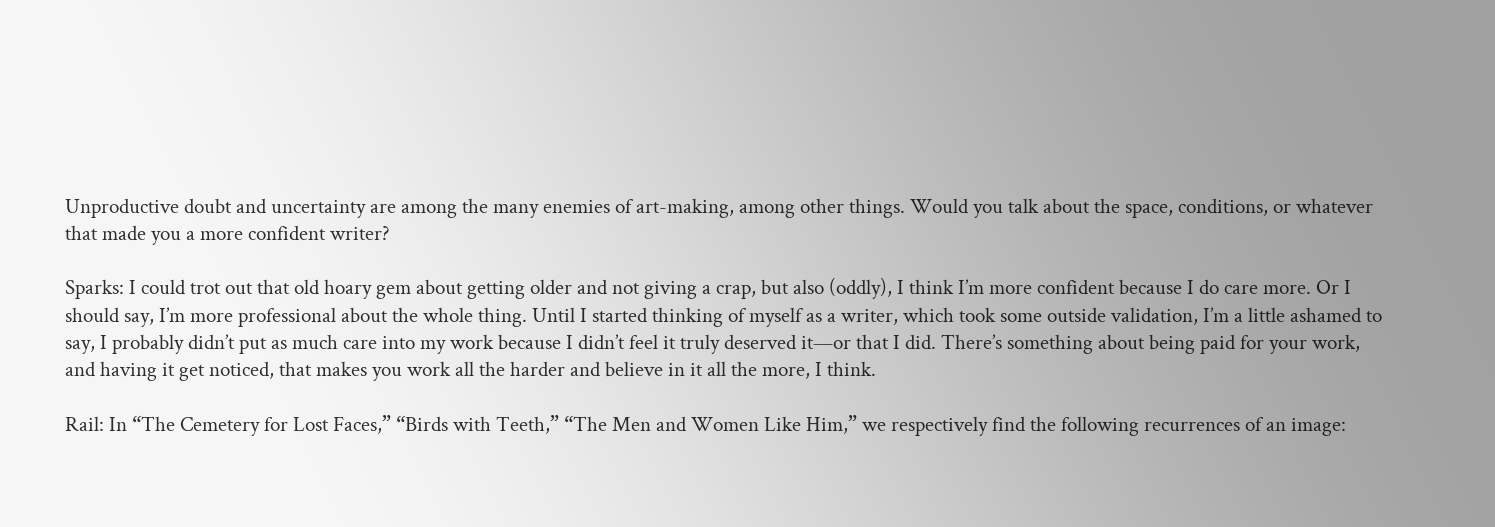Unproductive doubt and uncertainty are among the many enemies of art-making, among other things. Would you talk about the space, conditions, or whatever that made you a more confident writer?

Sparks: I could trot out that old hoary gem about getting older and not giving a crap, but also (oddly), I think I’m more confident because I do care more. Or I should say, I’m more professional about the whole thing. Until I started thinking of myself as a writer, which took some outside validation, I’m a little ashamed to say, I probably didn’t put as much care into my work because I didn’t feel it truly deserved it—or that I did. There’s something about being paid for your work, and having it get noticed, that makes you work all the harder and believe in it all the more, I think.

Rail: In “The Cemetery for Lost Faces,” “Birds with Teeth,” “The Men and Women Like Him,” we respectively find the following recurrences of an image: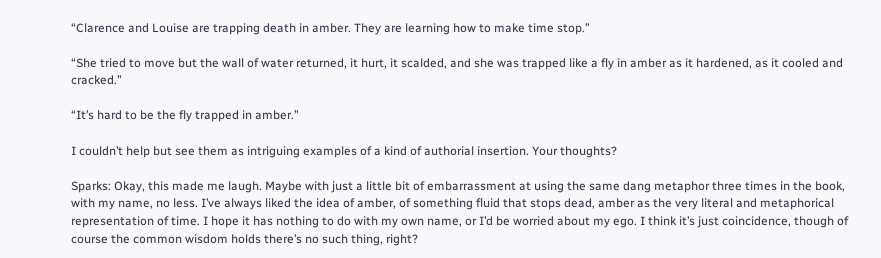“Clarence and Louise are trapping death in amber. They are learning how to make time stop.”

“She tried to move but the wall of water returned, it hurt, it scalded, and she was trapped like a fly in amber as it hardened, as it cooled and cracked.”

“It’s hard to be the fly trapped in amber.”

I couldn’t help but see them as intriguing examples of a kind of authorial insertion. Your thoughts?

Sparks: Okay, this made me laugh. Maybe with just a little bit of embarrassment at using the same dang metaphor three times in the book, with my name, no less. I’ve always liked the idea of amber, of something fluid that stops dead, amber as the very literal and metaphorical representation of time. I hope it has nothing to do with my own name, or I’d be worried about my ego. I think it’s just coincidence, though of course the common wisdom holds there’s no such thing, right?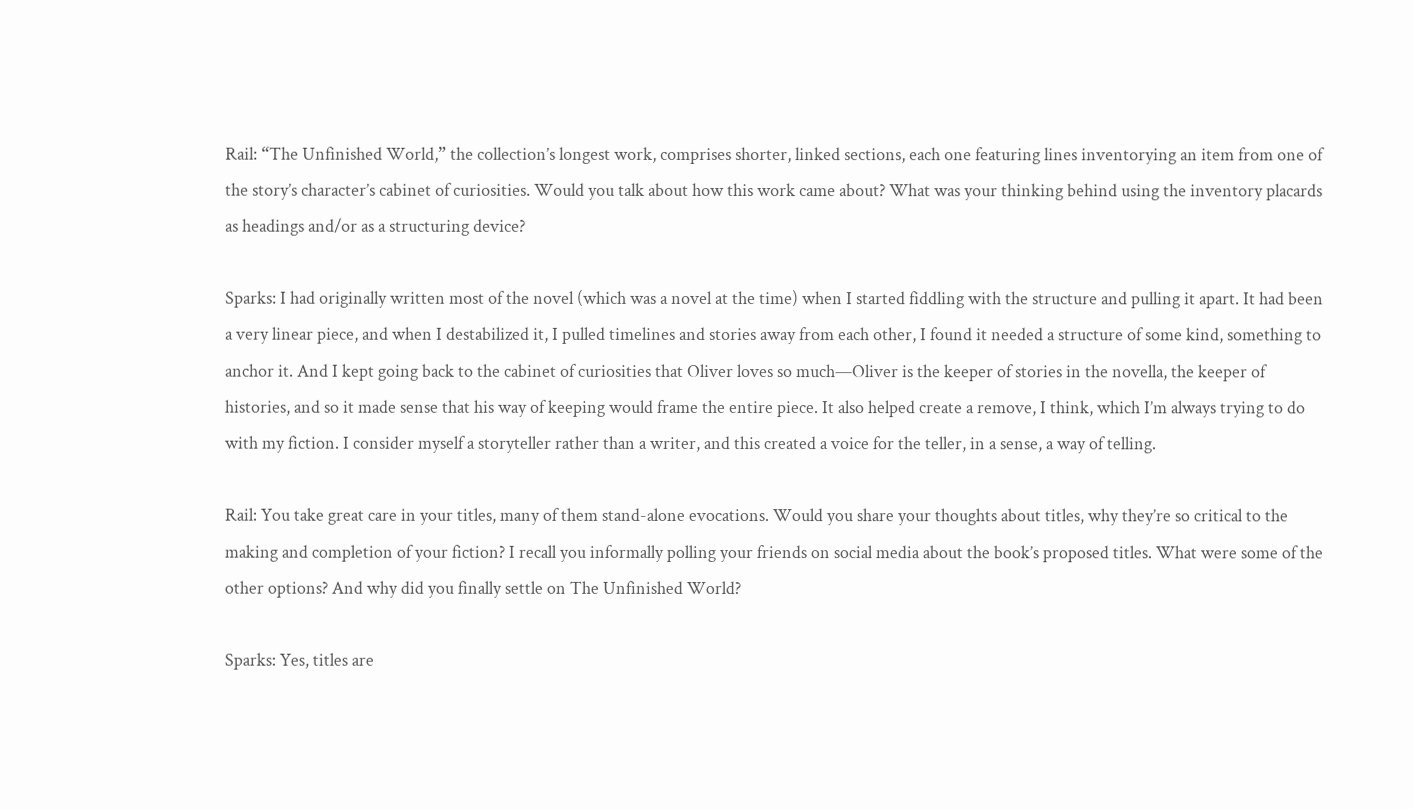Rail: “The Unfinished World,” the collection’s longest work, comprises shorter, linked sections, each one featuring lines inventorying an item from one of the story’s character’s cabinet of curiosities. Would you talk about how this work came about? What was your thinking behind using the inventory placards as headings and/or as a structuring device?

Sparks: I had originally written most of the novel (which was a novel at the time) when I started fiddling with the structure and pulling it apart. It had been a very linear piece, and when I destabilized it, I pulled timelines and stories away from each other, I found it needed a structure of some kind, something to anchor it. And I kept going back to the cabinet of curiosities that Oliver loves so much—Oliver is the keeper of stories in the novella, the keeper of histories, and so it made sense that his way of keeping would frame the entire piece. It also helped create a remove, I think, which I’m always trying to do with my fiction. I consider myself a storyteller rather than a writer, and this created a voice for the teller, in a sense, a way of telling.

Rail: You take great care in your titles, many of them stand-alone evocations. Would you share your thoughts about titles, why they’re so critical to the making and completion of your fiction? I recall you informally polling your friends on social media about the book’s proposed titles. What were some of the other options? And why did you finally settle on The Unfinished World?

Sparks: Yes, titles are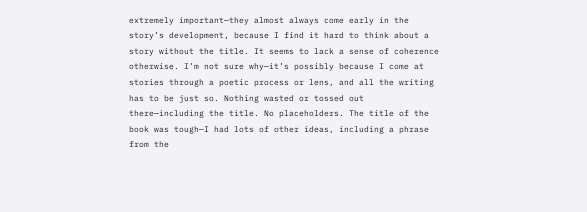extremely important—they almost always come early in the story’s development, because I find it hard to think about a story without the title. It seems to lack a sense of coherence otherwise. I’m not sure why—it’s possibly because I come at stories through a poetic process or lens, and all the writing has to be just so. Nothing wasted or tossed out there—including the title. No placeholders. The title of the book was tough—I had lots of other ideas, including a phrase from the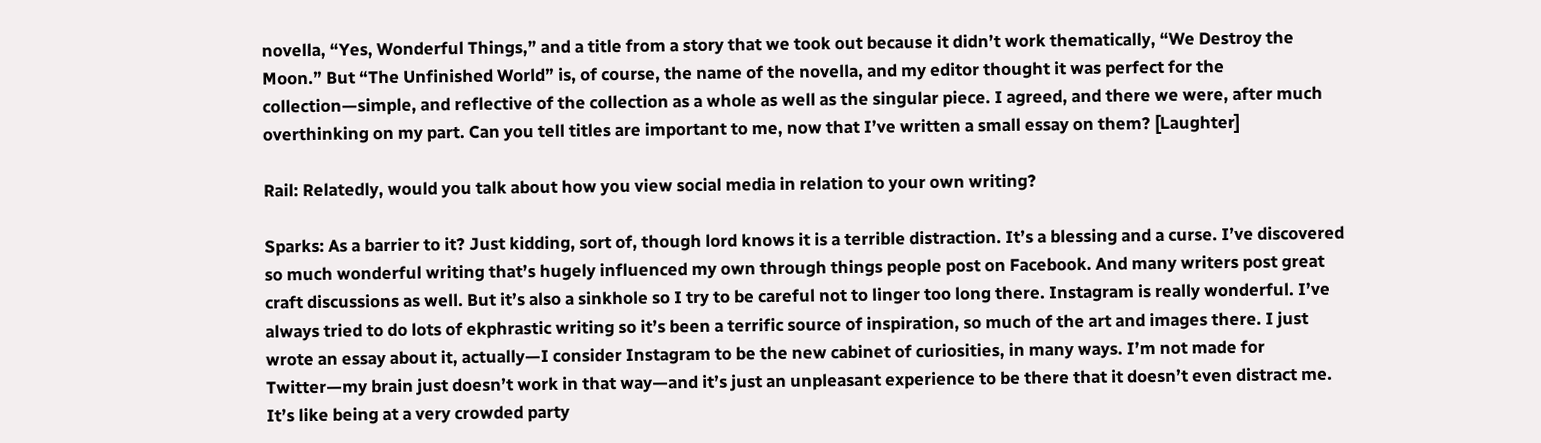novella, “Yes, Wonderful Things,” and a title from a story that we took out because it didn’t work thematically, “We Destroy the Moon.” But “The Unfinished World” is, of course, the name of the novella, and my editor thought it was perfect for the collection—simple, and reflective of the collection as a whole as well as the singular piece. I agreed, and there we were, after much overthinking on my part. Can you tell titles are important to me, now that I’ve written a small essay on them? [Laughter]

Rail: Relatedly, would you talk about how you view social media in relation to your own writing?

Sparks: As a barrier to it? Just kidding, sort of, though lord knows it is a terrible distraction. It’s a blessing and a curse. I’ve discovered so much wonderful writing that’s hugely influenced my own through things people post on Facebook. And many writers post great craft discussions as well. But it’s also a sinkhole so I try to be careful not to linger too long there. Instagram is really wonderful. I’ve always tried to do lots of ekphrastic writing so it’s been a terrific source of inspiration, so much of the art and images there. I just wrote an essay about it, actually—I consider Instagram to be the new cabinet of curiosities, in many ways. I’m not made for Twitter—my brain just doesn’t work in that way—and it’s just an unpleasant experience to be there that it doesn’t even distract me. It’s like being at a very crowded party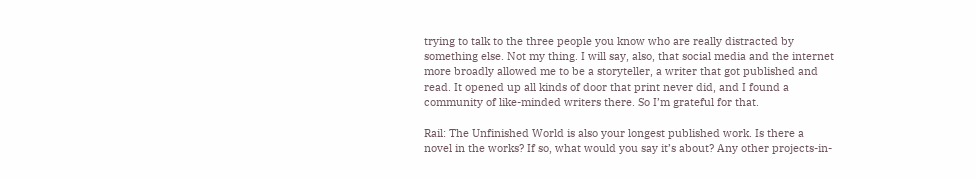trying to talk to the three people you know who are really distracted by something else. Not my thing. I will say, also, that social media and the internet more broadly allowed me to be a storyteller, a writer that got published and read. It opened up all kinds of door that print never did, and I found a community of like-minded writers there. So I’m grateful for that.

Rail: The Unfinished World is also your longest published work. Is there a novel in the works? If so, what would you say it’s about? Any other projects-in-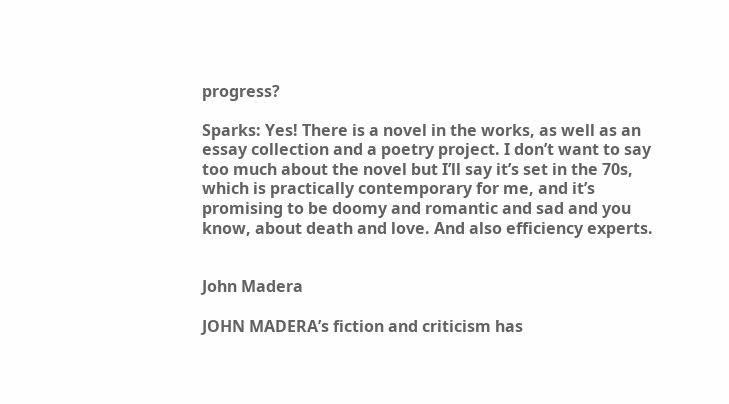progress?

Sparks: Yes! There is a novel in the works, as well as an essay collection and a poetry project. I don’t want to say too much about the novel but I’ll say it’s set in the 70s, which is practically contemporary for me, and it’s promising to be doomy and romantic and sad and you know, about death and love. And also efficiency experts.


John Madera

JOHN MADERA’s fiction and criticism has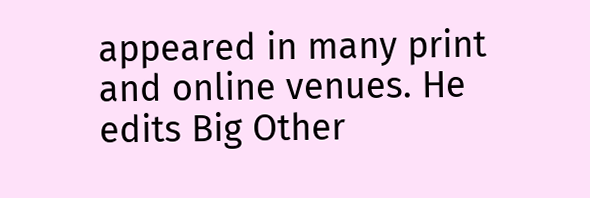appeared in many print and online venues. He edits Big Other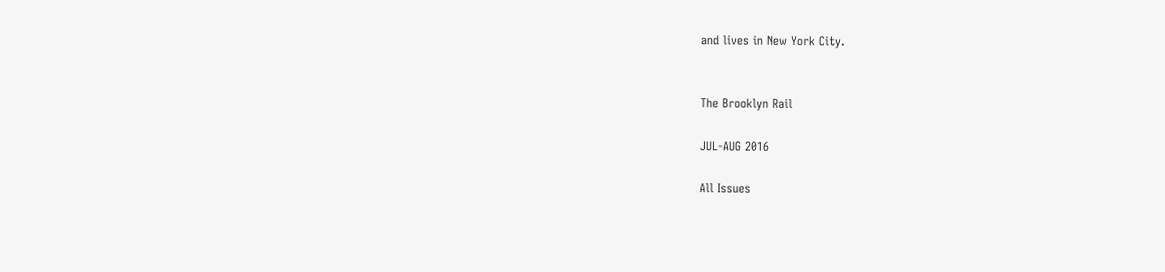and lives in New York City.


The Brooklyn Rail

JUL-AUG 2016

All Issues